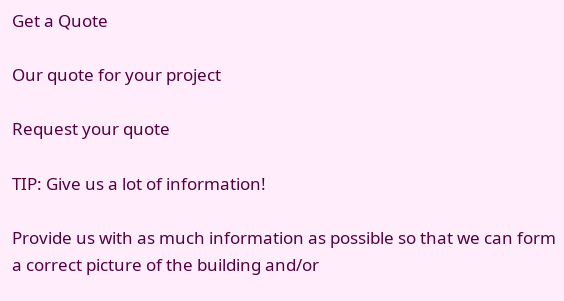Get a Quote

Our quote for your project

Request your quote

TIP: Give us a lot of information!

Provide us with as much information as possible so that we can form a correct picture of the building and/or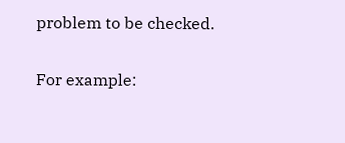problem to be checked.

For example: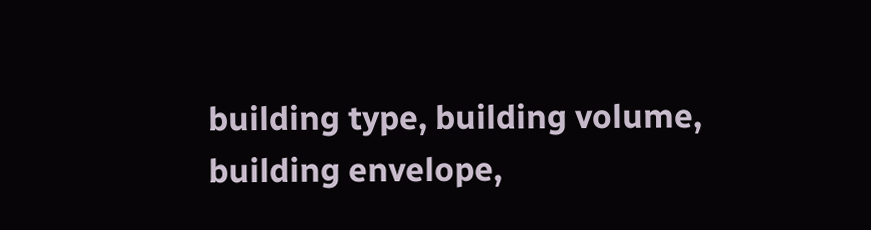building type, building volume, building envelope,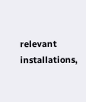relevant installations,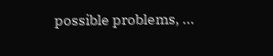possible problems, ...